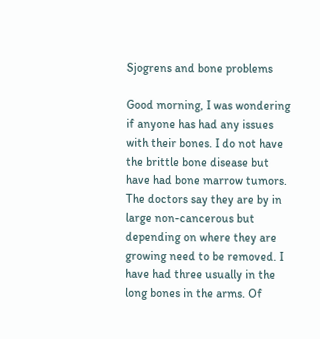Sjogrens and bone problems

Good morning, I was wondering if anyone has had any issues with their bones. I do not have the brittle bone disease but have had bone marrow tumors. The doctors say they are by in large non-cancerous but depending on where they are growing need to be removed. I have had three usually in the long bones in the arms. Of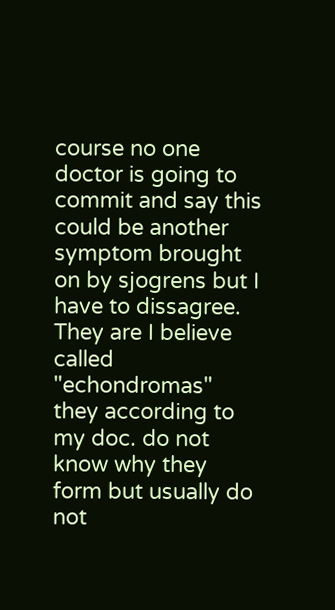course no one doctor is going to commit and say this could be another symptom brought on by sjogrens but I have to dissagree. They are I believe called "echondromas" they according to my doc. do not know why they form but usually do not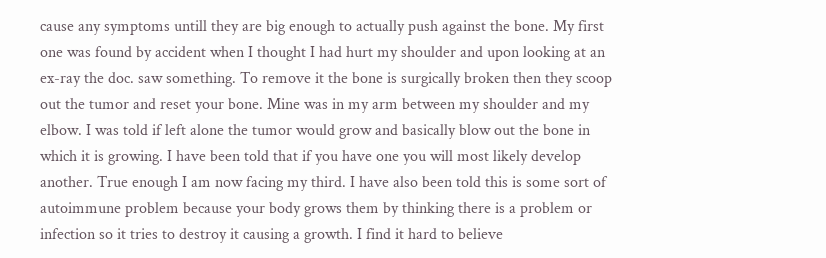cause any symptoms untill they are big enough to actually push against the bone. My first one was found by accident when I thought I had hurt my shoulder and upon looking at an ex-ray the doc. saw something. To remove it the bone is surgically broken then they scoop out the tumor and reset your bone. Mine was in my arm between my shoulder and my elbow. I was told if left alone the tumor would grow and basically blow out the bone in which it is growing. I have been told that if you have one you will most likely develop another. True enough I am now facing my third. I have also been told this is some sort of autoimmune problem because your body grows them by thinking there is a problem or infection so it tries to destroy it causing a growth. I find it hard to believe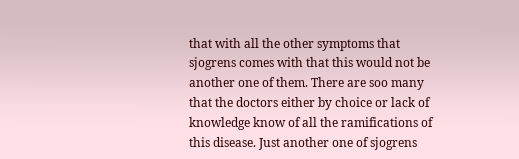that with all the other symptoms that sjogrens comes with that this would not be another one of them. There are soo many that the doctors either by choice or lack of knowledge know of all the ramifications of this disease. Just another one of sjogrens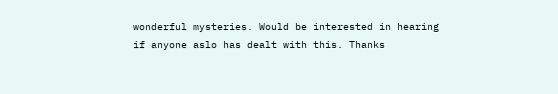wonderful mysteries. Would be interested in hearing if anyone aslo has dealt with this. Thanks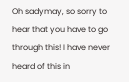Oh sadymay, so sorry to hear that you have to go through this! I have never heard of this in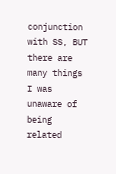conjunction with SS, BUT there are many things I was unaware of being related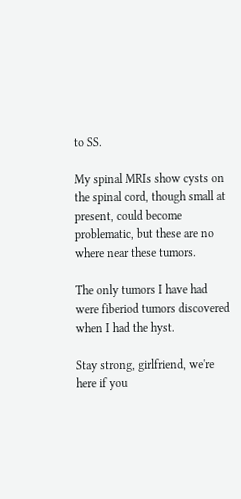to SS.

My spinal MRIs show cysts on the spinal cord, though small at present, could become problematic, but these are no where near these tumors.

The only tumors I have had were fiberiod tumors discovered when I had the hyst.

Stay strong, girlfriend, we're here if you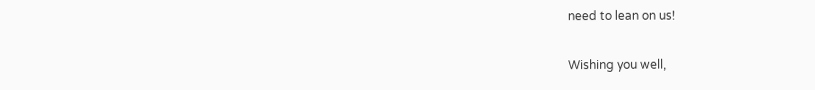need to lean on us!

Wishing you well,